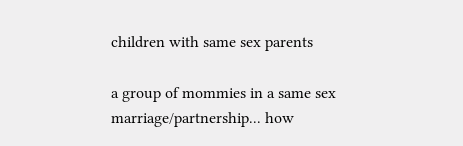children with same sex parents

a group of mommies in a same sex marriage/partnership... how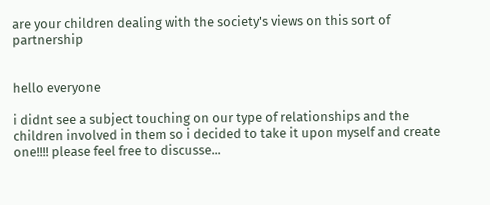are your children dealing with the society's views on this sort of partnership


hello everyone

i didnt see a subject touching on our type of relationships and the children involved in them so i decided to take it upon myself and create one!!!! please feel free to discusse...